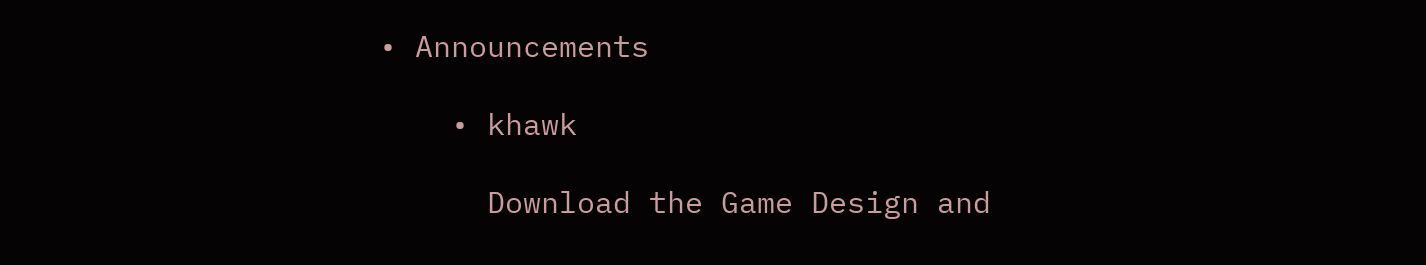• Announcements

    • khawk

      Download the Game Design and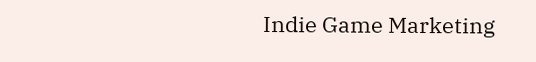Indie Game Marketing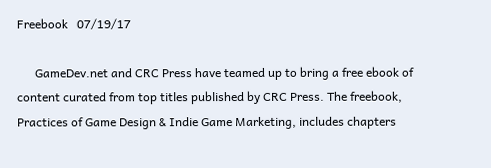Freebook   07/19/17

      GameDev.net and CRC Press have teamed up to bring a free ebook of content curated from top titles published by CRC Press. The freebook, Practices of Game Design & Indie Game Marketing, includes chapters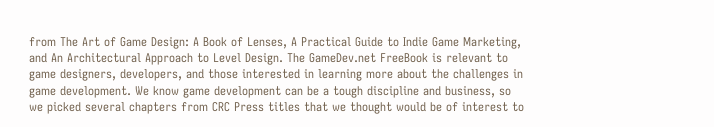from The Art of Game Design: A Book of Lenses, A Practical Guide to Indie Game Marketing, and An Architectural Approach to Level Design. The GameDev.net FreeBook is relevant to game designers, developers, and those interested in learning more about the challenges in game development. We know game development can be a tough discipline and business, so we picked several chapters from CRC Press titles that we thought would be of interest to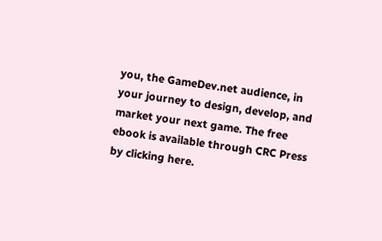you, the GameDev.net audience, in your journey to design, develop, and market your next game. The free ebook is available through CRC Press by clicking here.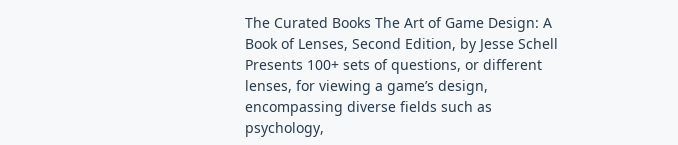The Curated Books The Art of Game Design: A Book of Lenses, Second Edition, by Jesse Schell Presents 100+ sets of questions, or different lenses, for viewing a game’s design, encompassing diverse fields such as psychology,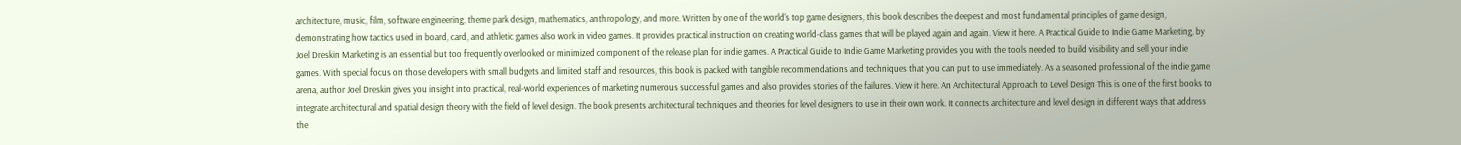architecture, music, film, software engineering, theme park design, mathematics, anthropology, and more. Written by one of the world's top game designers, this book describes the deepest and most fundamental principles of game design, demonstrating how tactics used in board, card, and athletic games also work in video games. It provides practical instruction on creating world-class games that will be played again and again. View it here. A Practical Guide to Indie Game Marketing, by Joel Dreskin Marketing is an essential but too frequently overlooked or minimized component of the release plan for indie games. A Practical Guide to Indie Game Marketing provides you with the tools needed to build visibility and sell your indie games. With special focus on those developers with small budgets and limited staff and resources, this book is packed with tangible recommendations and techniques that you can put to use immediately. As a seasoned professional of the indie game arena, author Joel Dreskin gives you insight into practical, real-world experiences of marketing numerous successful games and also provides stories of the failures. View it here. An Architectural Approach to Level Design This is one of the first books to integrate architectural and spatial design theory with the field of level design. The book presents architectural techniques and theories for level designers to use in their own work. It connects architecture and level design in different ways that address the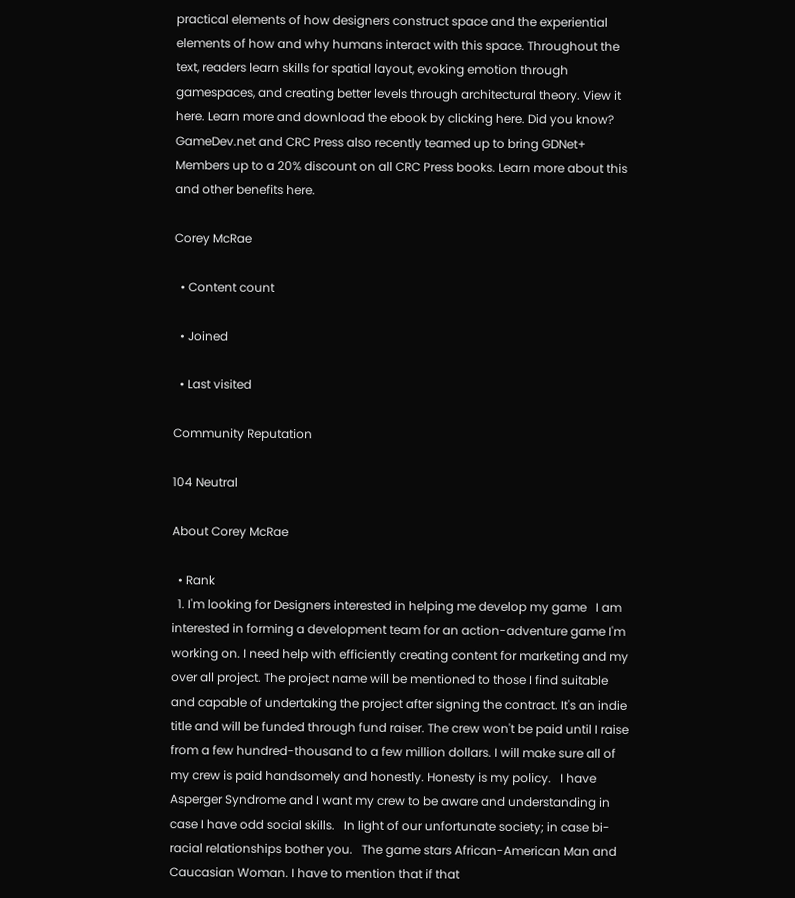practical elements of how designers construct space and the experiential elements of how and why humans interact with this space. Throughout the text, readers learn skills for spatial layout, evoking emotion through gamespaces, and creating better levels through architectural theory. View it here. Learn more and download the ebook by clicking here. Did you know? GameDev.net and CRC Press also recently teamed up to bring GDNet+ Members up to a 20% discount on all CRC Press books. Learn more about this and other benefits here.

Corey McRae

  • Content count

  • Joined

  • Last visited

Community Reputation

104 Neutral

About Corey McRae

  • Rank
  1. I'm looking for Designers interested in helping me develop my game   I am interested in forming a development team for an action-adventure game I'm working on. I need help with efficiently creating content for marketing and my over all project. The project name will be mentioned to those I find suitable and capable of undertaking the project after signing the contract. It's an indie title and will be funded through fund raiser. The crew won't be paid until I raise from a few hundred-thousand to a few million dollars. I will make sure all of my crew is paid handsomely and honestly. Honesty is my policy.   I have Asperger Syndrome and I want my crew to be aware and understanding in case I have odd social skills.   In light of our unfortunate society; in case bi-racial relationships bother you.   The game stars African-American Man and Caucasian Woman. I have to mention that if that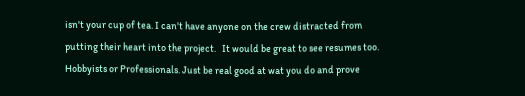isn't your cup of tea. I can't have anyone on the crew distracted from putting their heart into the project.   It would be great to see resumes too. Hobbyists or Professionals. Just be real good at wat you do and prove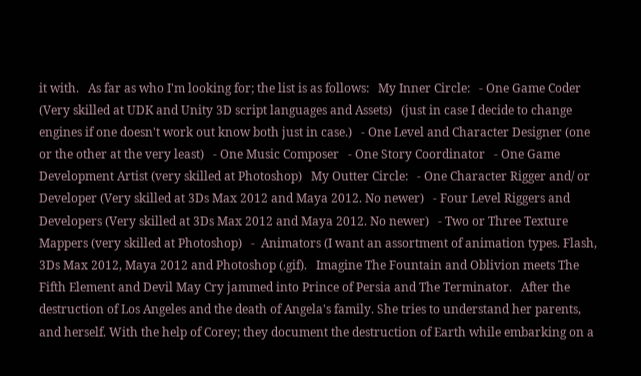it with.   As far as who I'm looking for; the list is as follows:   My Inner Circle:   - One Game Coder (Very skilled at UDK and Unity 3D script languages and Assets)   (just in case I decide to change engines if one doesn't work out know both just in case.)   - One Level and Character Designer (one or the other at the very least)   - One Music Composer   - One Story Coordinator   - One Game Development Artist (very skilled at Photoshop)   My Outter Circle:   - One Character Rigger and/ or Developer (Very skilled at 3Ds Max 2012 and Maya 2012. No newer)   - Four Level Riggers and Developers (Very skilled at 3Ds Max 2012 and Maya 2012. No newer)   - Two or Three Texture Mappers (very skilled at Photoshop)   -  Animators (I want an assortment of animation types. Flash, 3Ds Max 2012, Maya 2012 and Photoshop (.gif).   Imagine The Fountain and Oblivion meets The Fifth Element and Devil May Cry jammed into Prince of Persia and The Terminator.   After the destruction of Los Angeles and the death of Angela's family. She tries to understand her parents, and herself. With the help of Corey; they document the destruction of Earth while embarking on a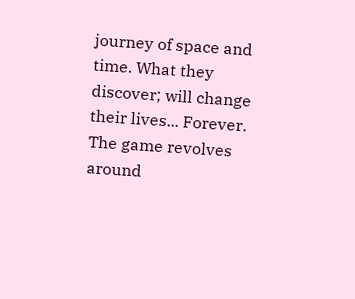journey of space and time. What they discover; will change their lives... Forever.   The game revolves around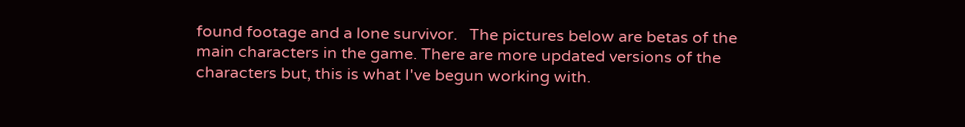found footage and a lone survivor.   The pictures below are betas of the main characters in the game. There are more updated versions of the characters but, this is what I've begun working with.